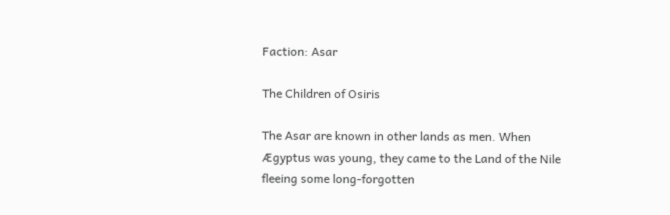Faction: Asar

The Children of Osiris

The Asar are known in other lands as men. When Ægyptus was young, they came to the Land of the Nile fleeing some long-forgotten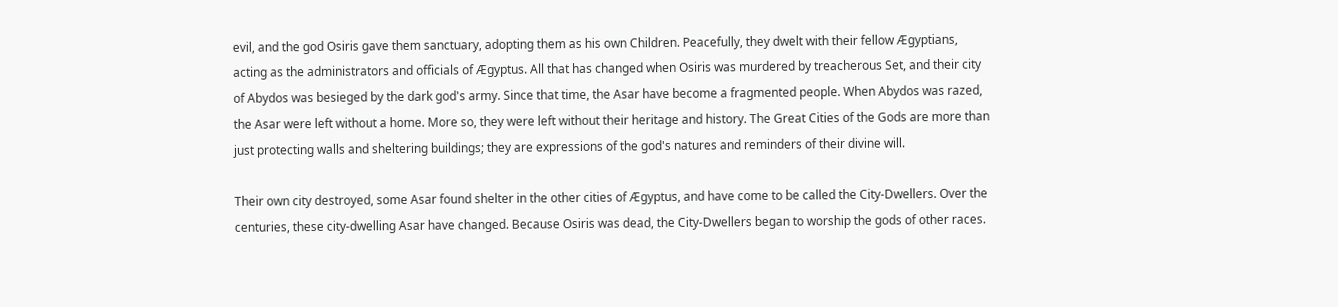evil, and the god Osiris gave them sanctuary, adopting them as his own Children. Peacefully, they dwelt with their fellow Ægyptians, acting as the administrators and officials of Ægyptus. All that has changed when Osiris was murdered by treacherous Set, and their city of Abydos was besieged by the dark god's army. Since that time, the Asar have become a fragmented people. When Abydos was razed, the Asar were left without a home. More so, they were left without their heritage and history. The Great Cities of the Gods are more than just protecting walls and sheltering buildings; they are expressions of the god's natures and reminders of their divine will.

Their own city destroyed, some Asar found shelter in the other cities of Ægyptus, and have come to be called the City-Dwellers. Over the centuries, these city-dwelling Asar have changed. Because Osiris was dead, the City-Dwellers began to worship the gods of other races.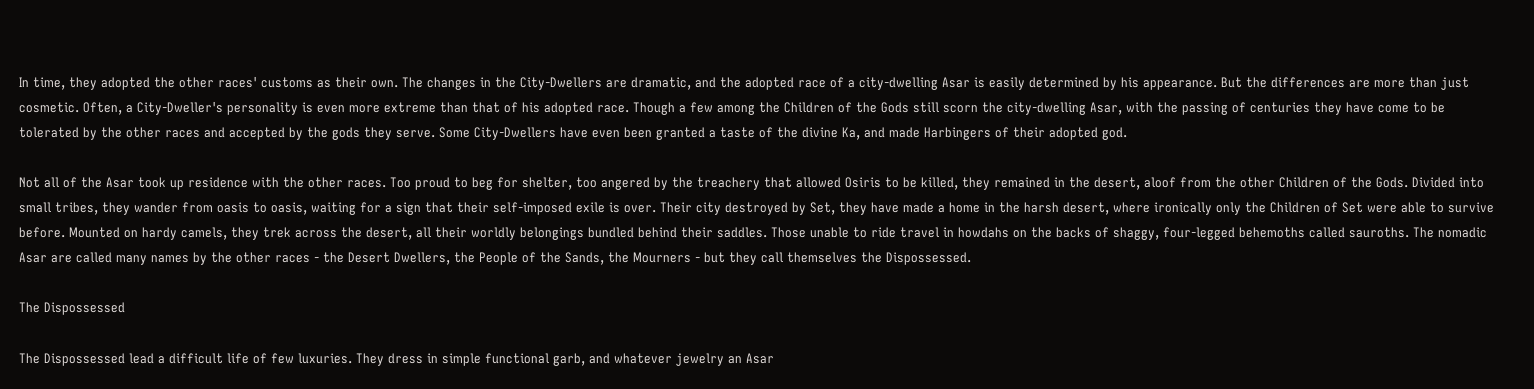In time, they adopted the other races' customs as their own. The changes in the City-Dwellers are dramatic, and the adopted race of a city-dwelling Asar is easily determined by his appearance. But the differences are more than just cosmetic. Often, a City-Dweller's personality is even more extreme than that of his adopted race. Though a few among the Children of the Gods still scorn the city-dwelling Asar, with the passing of centuries they have come to be tolerated by the other races and accepted by the gods they serve. Some City-Dwellers have even been granted a taste of the divine Ka, and made Harbingers of their adopted god.

Not all of the Asar took up residence with the other races. Too proud to beg for shelter, too angered by the treachery that allowed Osiris to be killed, they remained in the desert, aloof from the other Children of the Gods. Divided into small tribes, they wander from oasis to oasis, waiting for a sign that their self-imposed exile is over. Their city destroyed by Set, they have made a home in the harsh desert, where ironically only the Children of Set were able to survive before. Mounted on hardy camels, they trek across the desert, all their worldly belongings bundled behind their saddles. Those unable to ride travel in howdahs on the backs of shaggy, four-legged behemoths called sauroths. The nomadic Asar are called many names by the other races - the Desert Dwellers, the People of the Sands, the Mourners - but they call themselves the Dispossessed.

The Dispossessed

The Dispossessed lead a difficult life of few luxuries. They dress in simple functional garb, and whatever jewelry an Asar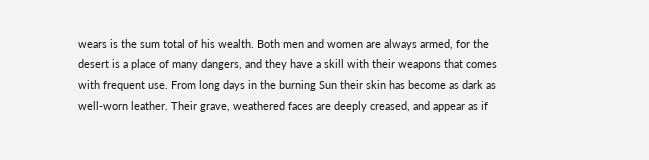wears is the sum total of his wealth. Both men and women are always armed, for the desert is a place of many dangers, and they have a skill with their weapons that comes with frequent use. From long days in the burning Sun their skin has become as dark as well-worn leather. Their grave, weathered faces are deeply creased, and appear as if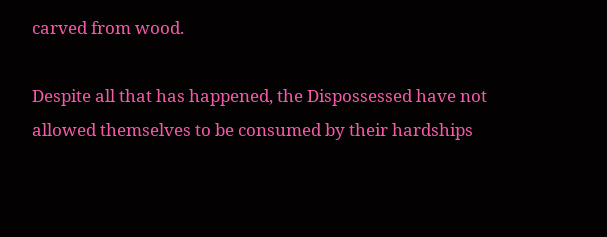carved from wood.

Despite all that has happened, the Dispossessed have not allowed themselves to be consumed by their hardships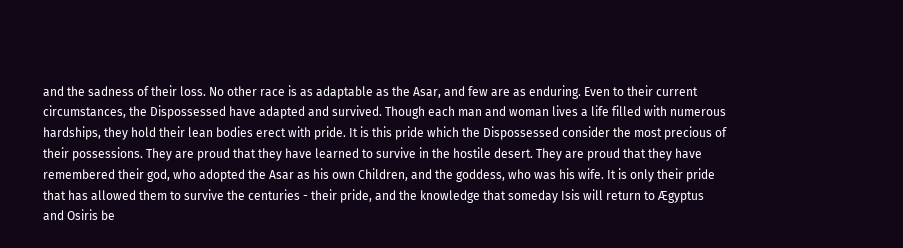and the sadness of their loss. No other race is as adaptable as the Asar, and few are as enduring. Even to their current circumstances, the Dispossessed have adapted and survived. Though each man and woman lives a life filled with numerous hardships, they hold their lean bodies erect with pride. It is this pride which the Dispossessed consider the most precious of their possessions. They are proud that they have learned to survive in the hostile desert. They are proud that they have remembered their god, who adopted the Asar as his own Children, and the goddess, who was his wife. It is only their pride that has allowed them to survive the centuries - their pride, and the knowledge that someday Isis will return to Ægyptus and Osiris be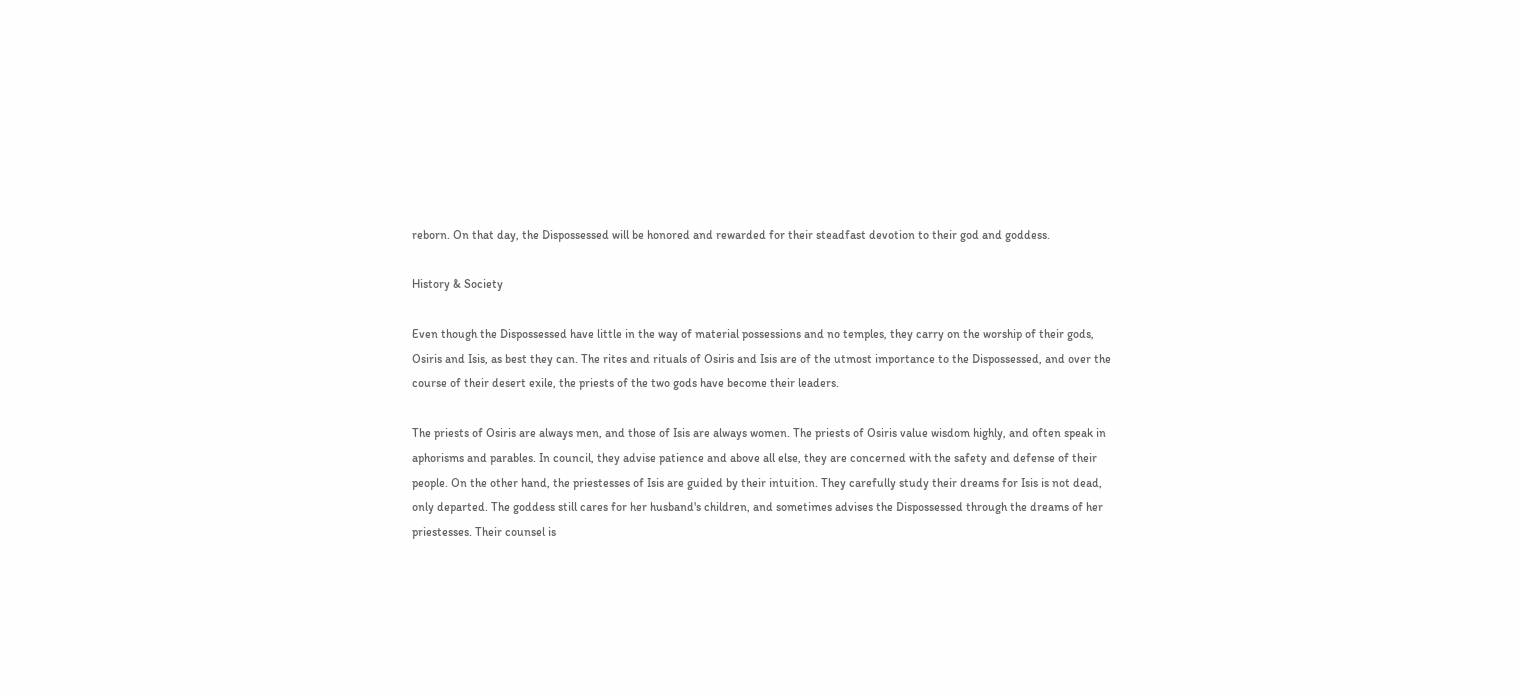reborn. On that day, the Dispossessed will be honored and rewarded for their steadfast devotion to their god and goddess.

History & Society

Even though the Dispossessed have little in the way of material possessions and no temples, they carry on the worship of their gods, Osiris and Isis, as best they can. The rites and rituals of Osiris and Isis are of the utmost importance to the Dispossessed, and over the course of their desert exile, the priests of the two gods have become their leaders.

The priests of Osiris are always men, and those of Isis are always women. The priests of Osiris value wisdom highly, and often speak in aphorisms and parables. In council, they advise patience and above all else, they are concerned with the safety and defense of their people. On the other hand, the priestesses of Isis are guided by their intuition. They carefully study their dreams for Isis is not dead, only departed. The goddess still cares for her husband's children, and sometimes advises the Dispossessed through the dreams of her priestesses. Their counsel is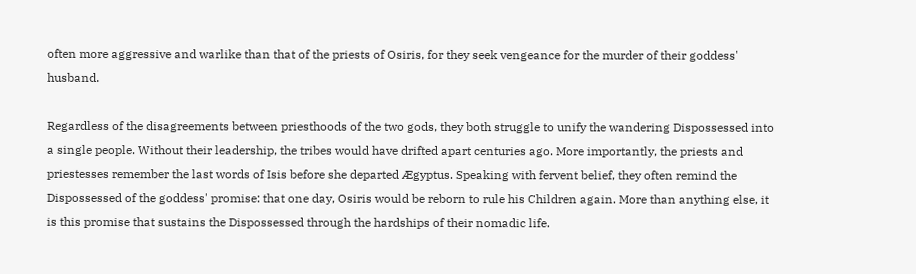often more aggressive and warlike than that of the priests of Osiris, for they seek vengeance for the murder of their goddess' husband.

Regardless of the disagreements between priesthoods of the two gods, they both struggle to unify the wandering Dispossessed into a single people. Without their leadership, the tribes would have drifted apart centuries ago. More importantly, the priests and priestesses remember the last words of Isis before she departed Ægyptus. Speaking with fervent belief, they often remind the Dispossessed of the goddess' promise: that one day, Osiris would be reborn to rule his Children again. More than anything else, it is this promise that sustains the Dispossessed through the hardships of their nomadic life.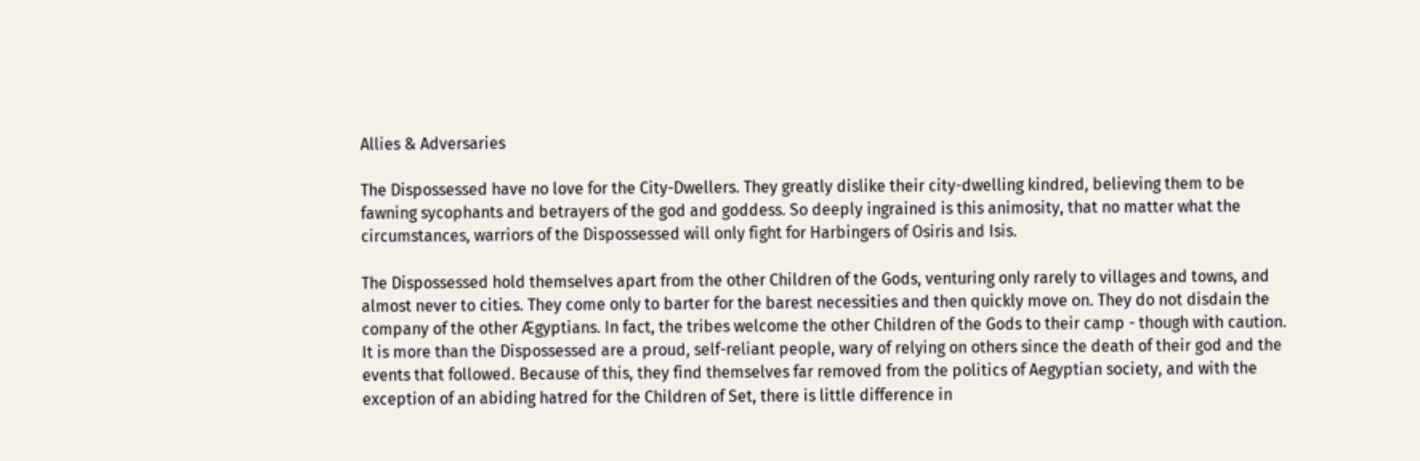Allies & Adversaries

The Dispossessed have no love for the City-Dwellers. They greatly dislike their city-dwelling kindred, believing them to be fawning sycophants and betrayers of the god and goddess. So deeply ingrained is this animosity, that no matter what the circumstances, warriors of the Dispossessed will only fight for Harbingers of Osiris and Isis.

The Dispossessed hold themselves apart from the other Children of the Gods, venturing only rarely to villages and towns, and almost never to cities. They come only to barter for the barest necessities and then quickly move on. They do not disdain the company of the other Ægyptians. In fact, the tribes welcome the other Children of the Gods to their camp - though with caution. It is more than the Dispossessed are a proud, self-reliant people, wary of relying on others since the death of their god and the events that followed. Because of this, they find themselves far removed from the politics of Aegyptian society, and with the exception of an abiding hatred for the Children of Set, there is little difference in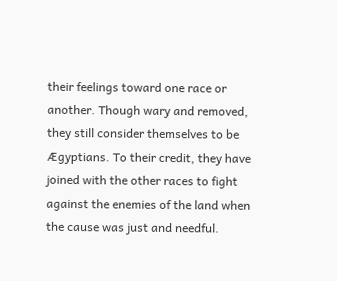their feelings toward one race or another. Though wary and removed, they still consider themselves to be Ægyptians. To their credit, they have joined with the other races to fight against the enemies of the land when the cause was just and needful.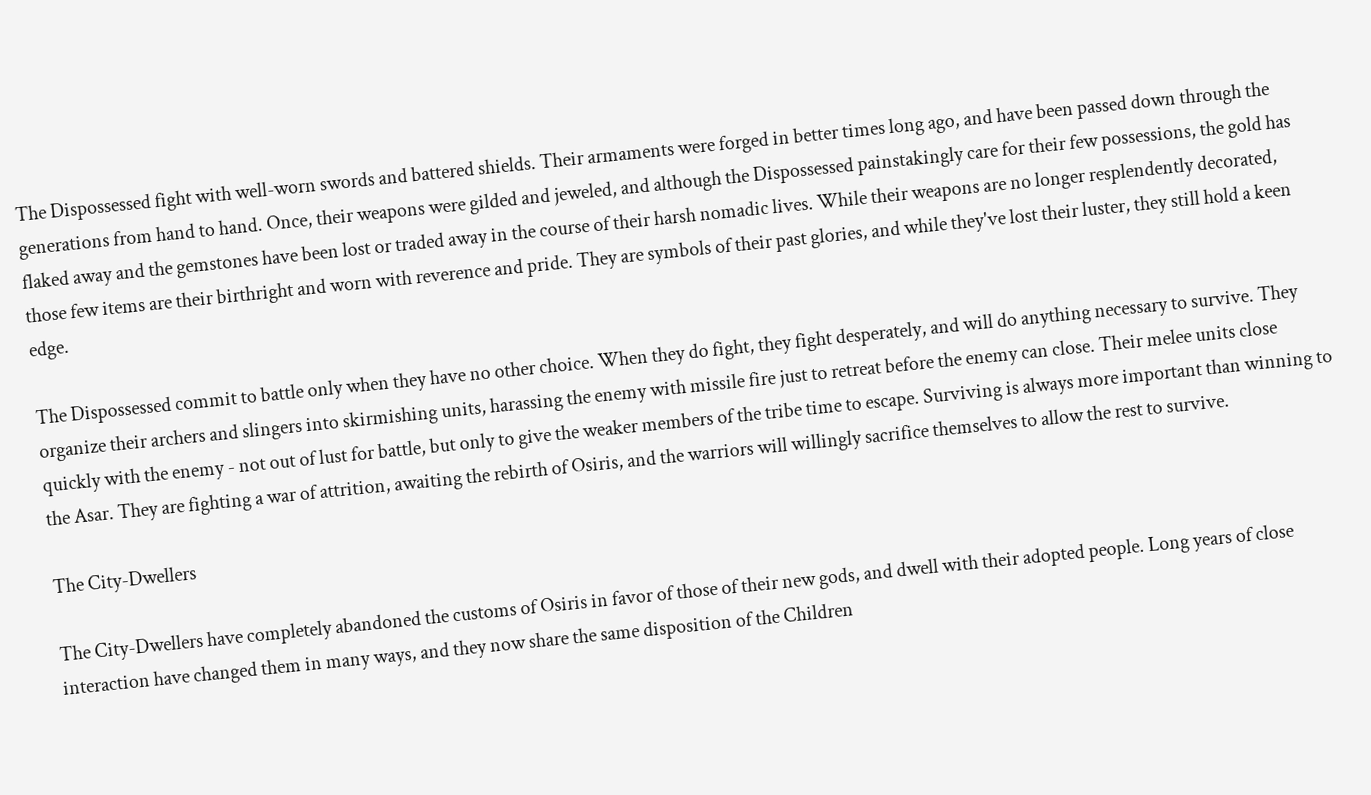The Dispossessed fight with well-worn swords and battered shields. Their armaments were forged in better times long ago, and have been passed down through the generations from hand to hand. Once, their weapons were gilded and jeweled, and although the Dispossessed painstakingly care for their few possessions, the gold has flaked away and the gemstones have been lost or traded away in the course of their harsh nomadic lives. While their weapons are no longer resplendently decorated, those few items are their birthright and worn with reverence and pride. They are symbols of their past glories, and while they've lost their luster, they still hold a keen edge.

The Dispossessed commit to battle only when they have no other choice. When they do fight, they fight desperately, and will do anything necessary to survive. They organize their archers and slingers into skirmishing units, harassing the enemy with missile fire just to retreat before the enemy can close. Their melee units close quickly with the enemy - not out of lust for battle, but only to give the weaker members of the tribe time to escape. Surviving is always more important than winning to the Asar. They are fighting a war of attrition, awaiting the rebirth of Osiris, and the warriors will willingly sacrifice themselves to allow the rest to survive.

The City-Dwellers

The City-Dwellers have completely abandoned the customs of Osiris in favor of those of their new gods, and dwell with their adopted people. Long years of close interaction have changed them in many ways, and they now share the same disposition of the Children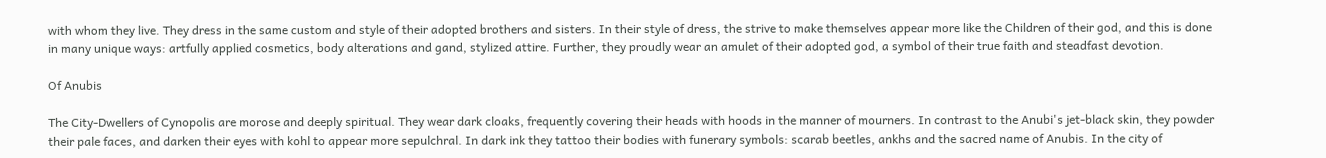with whom they live. They dress in the same custom and style of their adopted brothers and sisters. In their style of dress, the strive to make themselves appear more like the Children of their god, and this is done in many unique ways: artfully applied cosmetics, body alterations and gand, stylized attire. Further, they proudly wear an amulet of their adopted god, a symbol of their true faith and steadfast devotion.

Of Anubis

The City-Dwellers of Cynopolis are morose and deeply spiritual. They wear dark cloaks, frequently covering their heads with hoods in the manner of mourners. In contrast to the Anubi's jet-black skin, they powder their pale faces, and darken their eyes with kohl to appear more sepulchral. In dark ink they tattoo their bodies with funerary symbols: scarab beetles, ankhs and the sacred name of Anubis. In the city of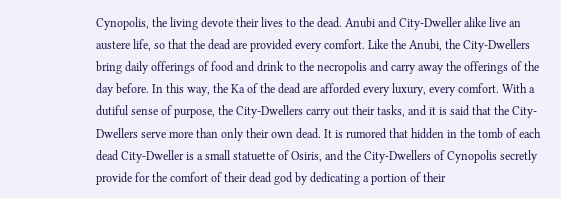Cynopolis, the living devote their lives to the dead. Anubi and City-Dweller alike live an austere life, so that the dead are provided every comfort. Like the Anubi, the City-Dwellers bring daily offerings of food and drink to the necropolis and carry away the offerings of the day before. In this way, the Ka of the dead are afforded every luxury, every comfort. With a dutiful sense of purpose, the City-Dwellers carry out their tasks, and it is said that the City-Dwellers serve more than only their own dead. It is rumored that hidden in the tomb of each dead City-Dweller is a small statuette of Osiris, and the City-Dwellers of Cynopolis secretly provide for the comfort of their dead god by dedicating a portion of their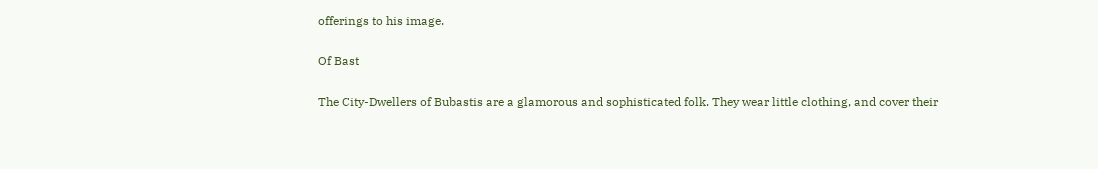offerings to his image.

Of Bast

The City-Dwellers of Bubastis are a glamorous and sophisticated folk. They wear little clothing, and cover their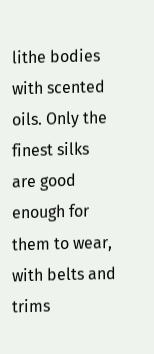lithe bodies with scented oils. Only the finest silks are good enough for them to wear, with belts and trims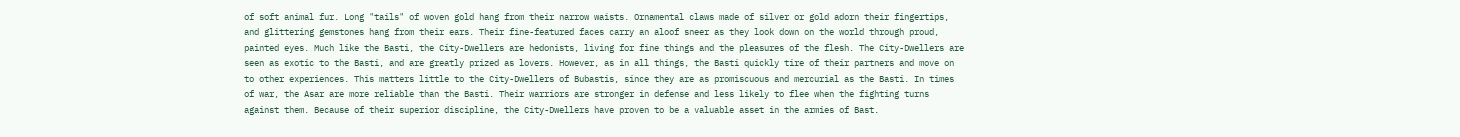of soft animal fur. Long "tails" of woven gold hang from their narrow waists. Ornamental claws made of silver or gold adorn their fingertips, and glittering gemstones hang from their ears. Their fine-featured faces carry an aloof sneer as they look down on the world through proud, painted eyes. Much like the Basti, the City-Dwellers are hedonists, living for fine things and the pleasures of the flesh. The City-Dwellers are seen as exotic to the Basti, and are greatly prized as lovers. However, as in all things, the Basti quickly tire of their partners and move on to other experiences. This matters little to the City-Dwellers of Bubastis, since they are as promiscuous and mercurial as the Basti. In times of war, the Asar are more reliable than the Basti. Their warriors are stronger in defense and less likely to flee when the fighting turns against them. Because of their superior discipline, the City-Dwellers have proven to be a valuable asset in the armies of Bast.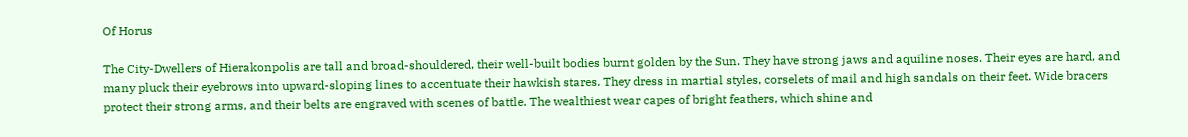Of Horus

The City-Dwellers of Hierakonpolis are tall and broad-shouldered, their well-built bodies burnt golden by the Sun. They have strong jaws and aquiline noses. Their eyes are hard, and many pluck their eyebrows into upward-sloping lines to accentuate their hawkish stares. They dress in martial styles, corselets of mail and high sandals on their feet. Wide bracers protect their strong arms, and their belts are engraved with scenes of battle. The wealthiest wear capes of bright feathers, which shine and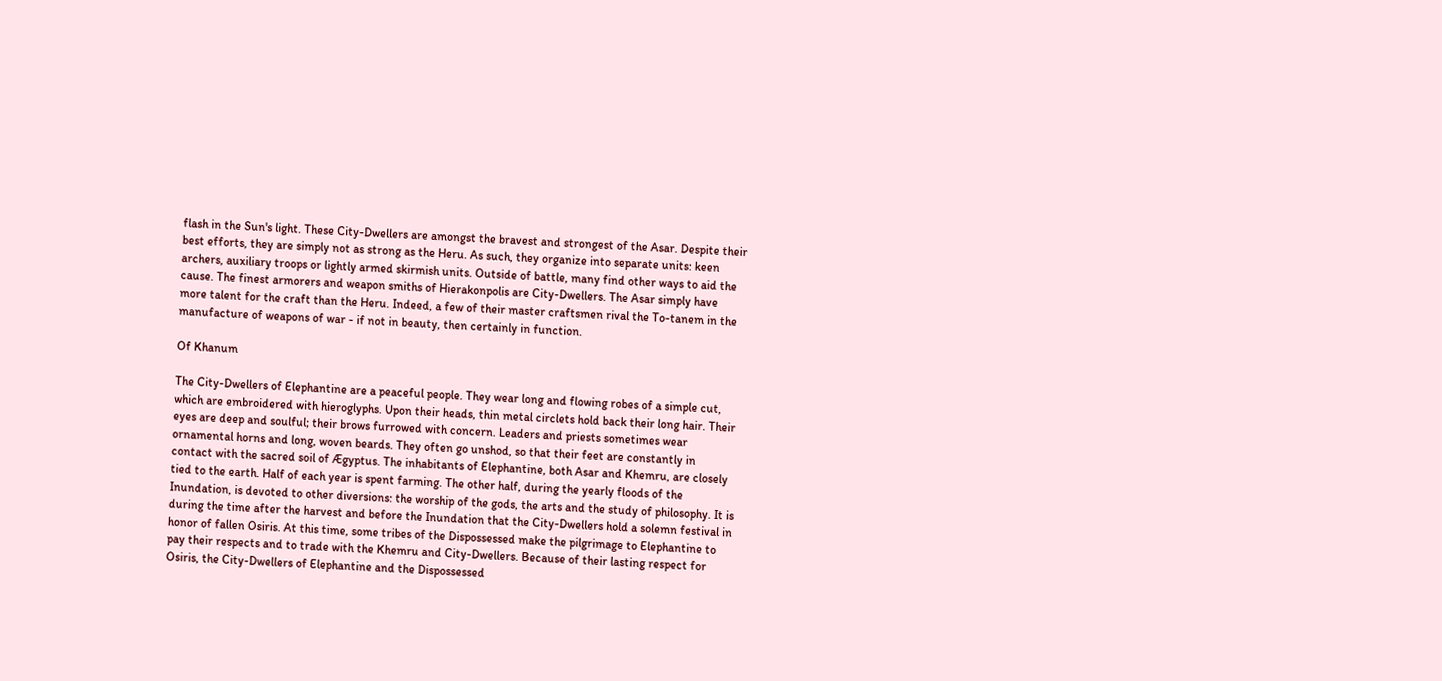flash in the Sun's light. These City-Dwellers are amongst the bravest and strongest of the Asar. Despite their best efforts, they are simply not as strong as the Heru. As such, they organize into separate units: keen archers, auxiliary troops or lightly armed skirmish units. Outside of battle, many find other ways to aid the cause. The finest armorers and weapon smiths of Hierakonpolis are City-Dwellers. The Asar simply have more talent for the craft than the Heru. Indeed, a few of their master craftsmen rival the To-tanem in the manufacture of weapons of war - if not in beauty, then certainly in function.

Of Khanum

The City-Dwellers of Elephantine are a peaceful people. They wear long and flowing robes of a simple cut, which are embroidered with hieroglyphs. Upon their heads, thin metal circlets hold back their long hair. Their eyes are deep and soulful; their brows furrowed with concern. Leaders and priests sometimes wear ornamental horns and long, woven beards. They often go unshod, so that their feet are constantly in contact with the sacred soil of Ægyptus. The inhabitants of Elephantine, both Asar and Khemru, are closely tied to the earth. Half of each year is spent farming. The other half, during the yearly floods of the Inundation, is devoted to other diversions: the worship of the gods, the arts and the study of philosophy. It is during the time after the harvest and before the Inundation that the City-Dwellers hold a solemn festival in honor of fallen Osiris. At this time, some tribes of the Dispossessed make the pilgrimage to Elephantine to pay their respects and to trade with the Khemru and City-Dwellers. Because of their lasting respect for Osiris, the City-Dwellers of Elephantine and the Dispossessed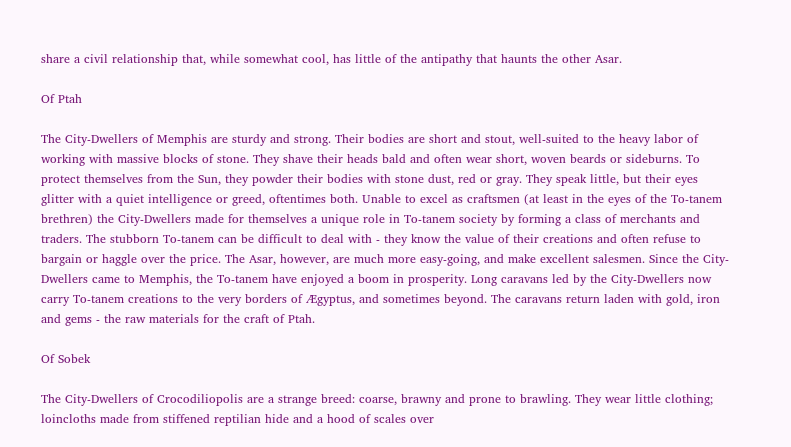share a civil relationship that, while somewhat cool, has little of the antipathy that haunts the other Asar.

Of Ptah

The City-Dwellers of Memphis are sturdy and strong. Their bodies are short and stout, well-suited to the heavy labor of working with massive blocks of stone. They shave their heads bald and often wear short, woven beards or sideburns. To protect themselves from the Sun, they powder their bodies with stone dust, red or gray. They speak little, but their eyes glitter with a quiet intelligence or greed, oftentimes both. Unable to excel as craftsmen (at least in the eyes of the To-tanem brethren) the City-Dwellers made for themselves a unique role in To-tanem society by forming a class of merchants and traders. The stubborn To-tanem can be difficult to deal with - they know the value of their creations and often refuse to bargain or haggle over the price. The Asar, however, are much more easy-going, and make excellent salesmen. Since the City-Dwellers came to Memphis, the To-tanem have enjoyed a boom in prosperity. Long caravans led by the City-Dwellers now carry To-tanem creations to the very borders of Ægyptus, and sometimes beyond. The caravans return laden with gold, iron and gems - the raw materials for the craft of Ptah.

Of Sobek

The City-Dwellers of Crocodiliopolis are a strange breed: coarse, brawny and prone to brawling. They wear little clothing; loincloths made from stiffened reptilian hide and a hood of scales over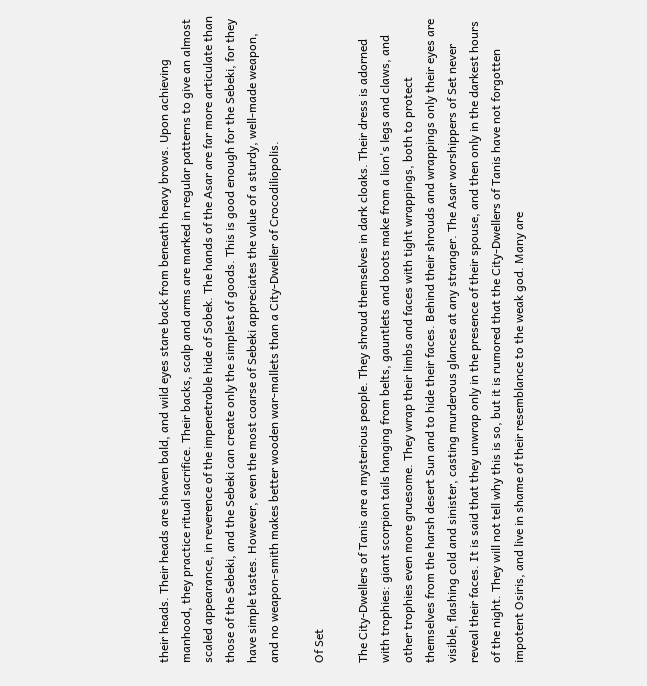their heads. Their heads are shaven bald, and wild eyes stare back from beneath heavy brows. Upon achieving manhood, they practice ritual sacrifice. Their backs, scalp and arms are marked in regular patterns to give an almost scaled appearance, in reverence of the impenetrable hide of Sobek. The hands of the Asar are far more articulate than those of the Sebeki, and the Sebeki can create only the simplest of goods. This is good enough for the Sebeki, for they have simple tastes. However, even the most coarse of Sebeki appreciates the value of a sturdy, well-made weapon, and no weapon-smith makes better wooden war-mallets than a City-Dweller of Crocodiliopolis.

Of Set

The City-Dwellers of Tanis are a mysterious people. They shroud themselves in dark cloaks. Their dress is adorned with trophies: giant scorpion tails hanging from belts, gauntlets and boots make from a lion's legs and claws, and other trophies even more gruesome. They wrap their limbs and faces with tight wrappings, both to protect themselves from the harsh desert Sun and to hide their faces. Behind their shrouds and wrappings only their eyes are visible, flashing cold and sinister, casting murderous glances at any stranger. The Asar worshippers of Set never reveal their faces. It is said that they unwrap only in the presence of their spouse, and then only in the darkest hours of the night. They will not tell why this is so, but it is rumored that the City-Dwellers of Tanis have not forgotten impotent Osiris, and live in shame of their resemblance to the weak god. Many are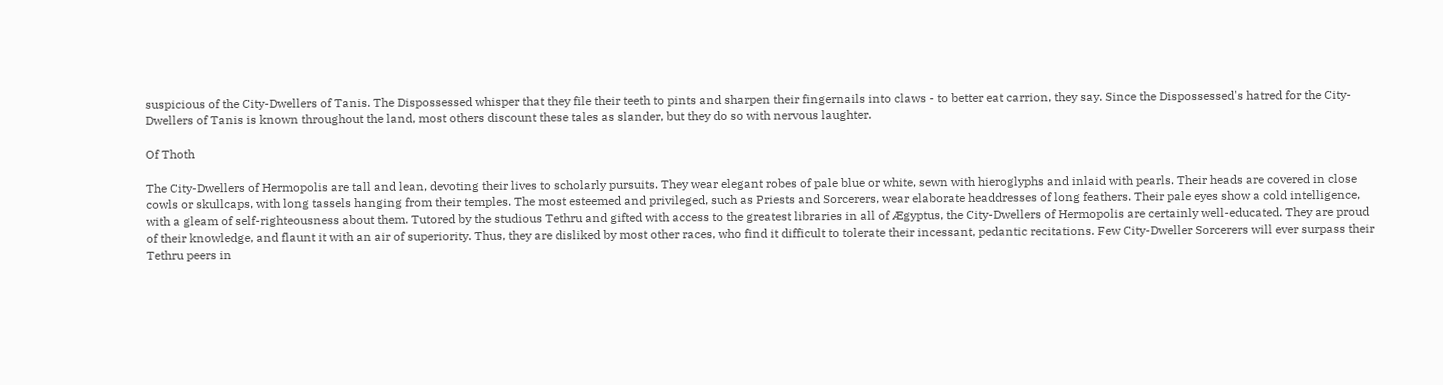suspicious of the City-Dwellers of Tanis. The Dispossessed whisper that they file their teeth to pints and sharpen their fingernails into claws - to better eat carrion, they say. Since the Dispossessed's hatred for the City-Dwellers of Tanis is known throughout the land, most others discount these tales as slander, but they do so with nervous laughter.

Of Thoth

The City-Dwellers of Hermopolis are tall and lean, devoting their lives to scholarly pursuits. They wear elegant robes of pale blue or white, sewn with hieroglyphs and inlaid with pearls. Their heads are covered in close cowls or skullcaps, with long tassels hanging from their temples. The most esteemed and privileged, such as Priests and Sorcerers, wear elaborate headdresses of long feathers. Their pale eyes show a cold intelligence, with a gleam of self-righteousness about them. Tutored by the studious Tethru and gifted with access to the greatest libraries in all of Ægyptus, the City-Dwellers of Hermopolis are certainly well-educated. They are proud of their knowledge, and flaunt it with an air of superiority. Thus, they are disliked by most other races, who find it difficult to tolerate their incessant, pedantic recitations. Few City-Dweller Sorcerers will ever surpass their Tethru peers in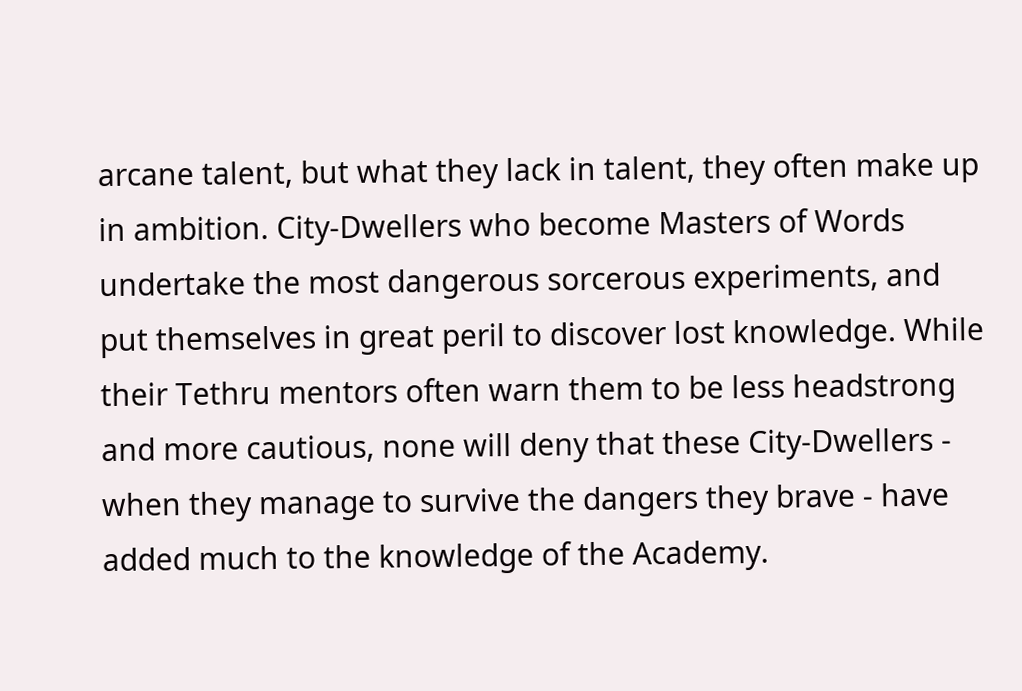arcane talent, but what they lack in talent, they often make up in ambition. City-Dwellers who become Masters of Words undertake the most dangerous sorcerous experiments, and put themselves in great peril to discover lost knowledge. While their Tethru mentors often warn them to be less headstrong and more cautious, none will deny that these City-Dwellers - when they manage to survive the dangers they brave - have added much to the knowledge of the Academy.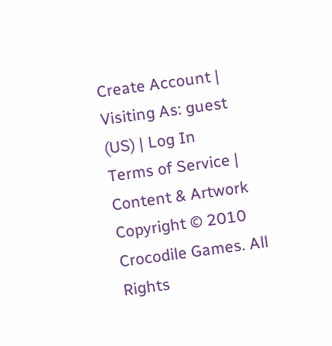Create Account | Visiting As: guest (US) | Log In
Terms of Service | Content & Artwork Copyright © 2010 Crocodile Games. All Rights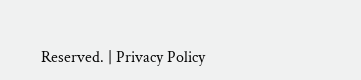Reserved. | Privacy Policy